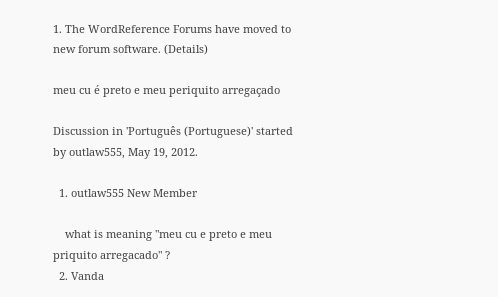1. The WordReference Forums have moved to new forum software. (Details)

meu cu é preto e meu periquito arregaçado

Discussion in 'Português (Portuguese)' started by outlaw555, May 19, 2012.

  1. outlaw555 New Member

    what is meaning "meu cu e preto e meu priquito arregacado" ?
  2. Vanda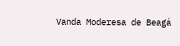Vanda Moderesa de Beagá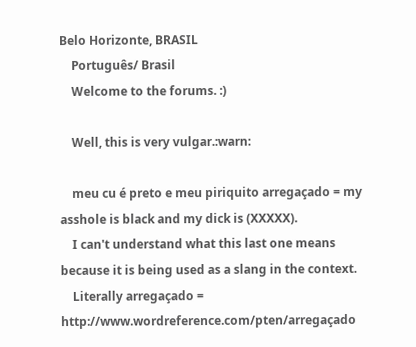Belo Horizonte, BRASIL
    Português/ Brasil
    Welcome to the forums. :)

    Well, this is very vulgar.:warn:

    meu cu é preto e meu piriquito arregaçado = my asshole is black and my dick is (XXXXX).
    I can't understand what this last one means because it is being used as a slang in the context.
    Literally arregaçado = http://www.wordreference.com/pten/arregaçado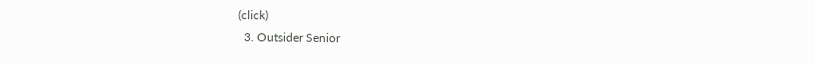(click)
  3. Outsider Senior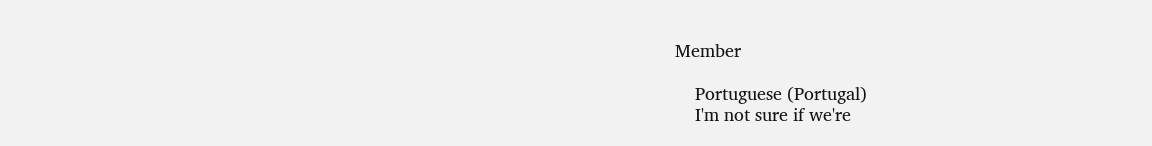Member

    Portuguese (Portugal)
    I'm not sure if we're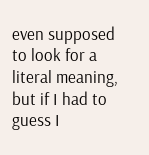even supposed to look for a literal meaning, but if I had to guess I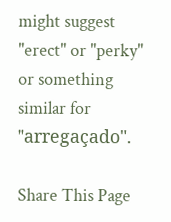might suggest "erect" or "perky" or something similar for "arregaçado".

Share This Page